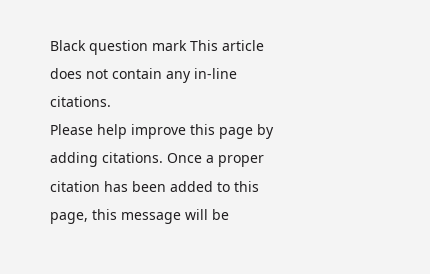Black question mark This article does not contain any in-line citations.
Please help improve this page by adding citations. Once a proper citation has been added to this page, this message will be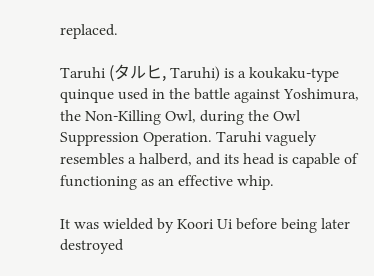replaced.

Taruhi (タルヒ, Taruhi) is a koukaku-type quinque used in the battle against Yoshimura, the Non-Killing Owl, during the Owl Suppression Operation. Taruhi vaguely resembles a halberd, and its head is capable of functioning as an effective whip.

It was wielded by Koori Ui before being later destroyed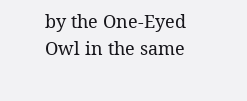by the One-Eyed Owl in the same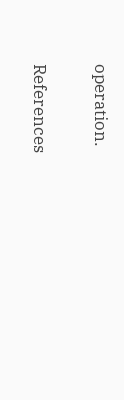operation.

References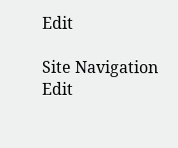Edit

Site Navigation Edit